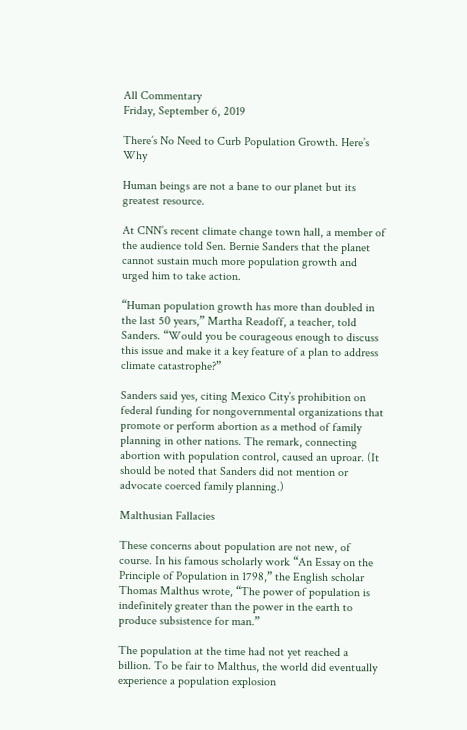All Commentary
Friday, September 6, 2019

There’s No Need to Curb Population Growth. Here’s Why

Human beings are not a bane to our planet but its greatest resource.

At CNN’s recent climate change town hall, a member of the audience told Sen. Bernie Sanders that the planet cannot sustain much more population growth and urged him to take action.

“Human population growth has more than doubled in the last 50 years,” Martha Readoff, a teacher, told Sanders. “Would you be courageous enough to discuss this issue and make it a key feature of a plan to address climate catastrophe?”

Sanders said yes, citing Mexico City’s prohibition on federal funding for nongovernmental organizations that promote or perform abortion as a method of family planning in other nations. The remark, connecting abortion with population control, caused an uproar. (It should be noted that Sanders did not mention or advocate coerced family planning.)

Malthusian Fallacies

These concerns about population are not new, of course. In his famous scholarly work “An Essay on the Principle of Population in 1798,” the English scholar Thomas Malthus wrote, “The power of population is indefinitely greater than the power in the earth to produce subsistence for man.”

The population at the time had not yet reached a billion. To be fair to Malthus, the world did eventually experience a population explosion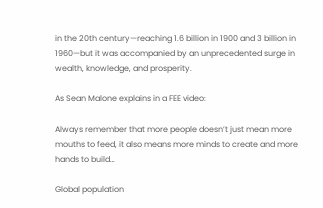in the 20th century—reaching 1.6 billion in 1900 and 3 billion in 1960—but it was accompanied by an unprecedented surge in wealth, knowledge, and prosperity.

As Sean Malone explains in a FEE video:

Always remember that more people doesn’t just mean more mouths to feed, it also means more minds to create and more hands to build…

Global population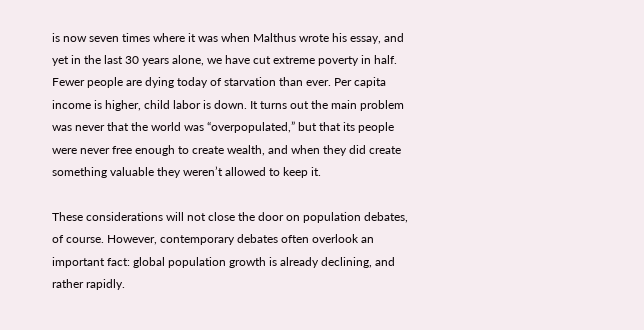is now seven times where it was when Malthus wrote his essay, and yet in the last 30 years alone, we have cut extreme poverty in half. Fewer people are dying today of starvation than ever. Per capita income is higher, child labor is down. It turns out the main problem was never that the world was “overpopulated,” but that its people were never free enough to create wealth, and when they did create something valuable they weren’t allowed to keep it.

These considerations will not close the door on population debates, of course. However, contemporary debates often overlook an important fact: global population growth is already declining, and rather rapidly.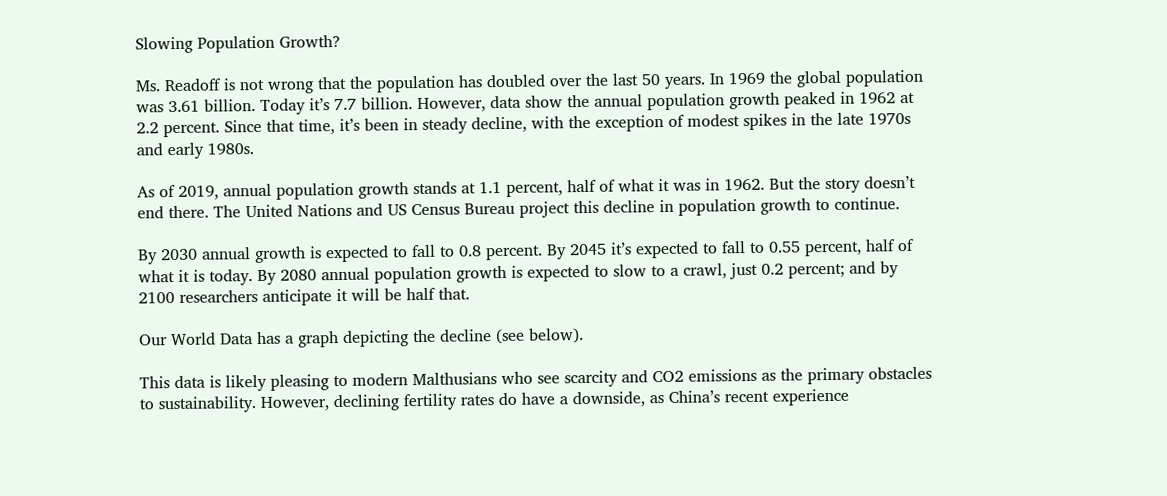Slowing Population Growth?

Ms. Readoff is not wrong that the population has doubled over the last 50 years. In 1969 the global population was 3.61 billion. Today it’s 7.7 billion. However, data show the annual population growth peaked in 1962 at 2.2 percent. Since that time, it’s been in steady decline, with the exception of modest spikes in the late 1970s and early 1980s.

As of 2019, annual population growth stands at 1.1 percent, half of what it was in 1962. But the story doesn’t end there. The United Nations and US Census Bureau project this decline in population growth to continue.

By 2030 annual growth is expected to fall to 0.8 percent. By 2045 it’s expected to fall to 0.55 percent, half of what it is today. By 2080 annual population growth is expected to slow to a crawl, just 0.2 percent; and by 2100 researchers anticipate it will be half that.

Our World Data has a graph depicting the decline (see below).

This data is likely pleasing to modern Malthusians who see scarcity and CO2 emissions as the primary obstacles to sustainability. However, declining fertility rates do have a downside, as China’s recent experience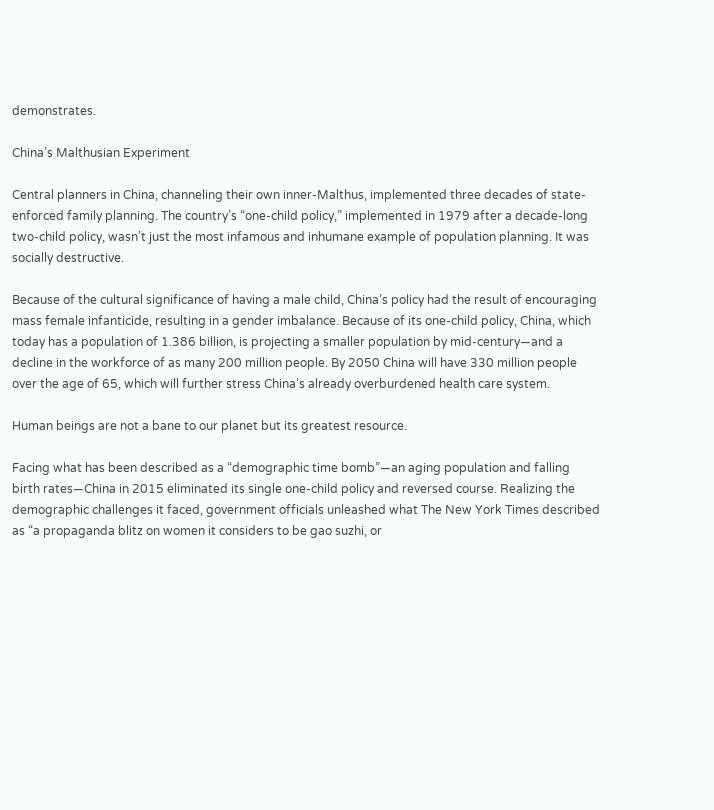demonstrates.

China’s Malthusian Experiment

Central planners in China, channeling their own inner-Malthus, implemented three decades of state-enforced family planning. The country’s “one-child policy,” implemented in 1979 after a decade-long two-child policy, wasn’t just the most infamous and inhumane example of population planning. It was socially destructive.

Because of the cultural significance of having a male child, China’s policy had the result of encouraging mass female infanticide, resulting in a gender imbalance. Because of its one-child policy, China, which today has a population of 1.386 billion, is projecting a smaller population by mid-century—and a decline in the workforce of as many 200 million people. By 2050 China will have 330 million people over the age of 65, which will further stress China’s already overburdened health care system.

Human beings are not a bane to our planet but its greatest resource.

Facing what has been described as a “demographic time bomb”—an aging population and falling birth rates—China in 2015 eliminated its single one-child policy and reversed course. Realizing the demographic challenges it faced, government officials unleashed what The New York Times described as “a propaganda blitz on women it considers to be gao suzhi, or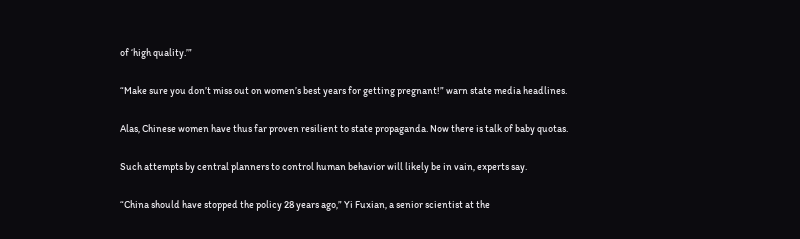of ‘high quality.’”

“Make sure you don’t miss out on women’s best years for getting pregnant!” warn state media headlines.

Alas, Chinese women have thus far proven resilient to state propaganda. Now there is talk of baby quotas.

Such attempts by central planners to control human behavior will likely be in vain, experts say.

“China should have stopped the policy 28 years ago,” Yi Fuxian, a senior scientist at the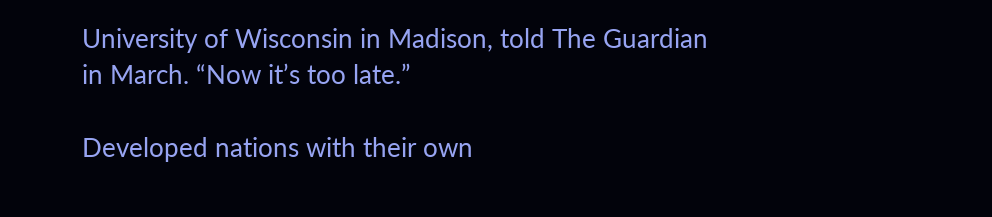University of Wisconsin in Madison, told The Guardian in March. “Now it’s too late.”

Developed nations with their own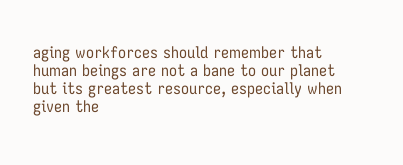aging workforces should remember that human beings are not a bane to our planet but its greatest resource, especially when given the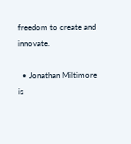freedom to create and innovate.

  • Jonathan Miltimore is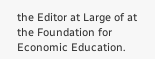the Editor at Large of at the Foundation for Economic Education.